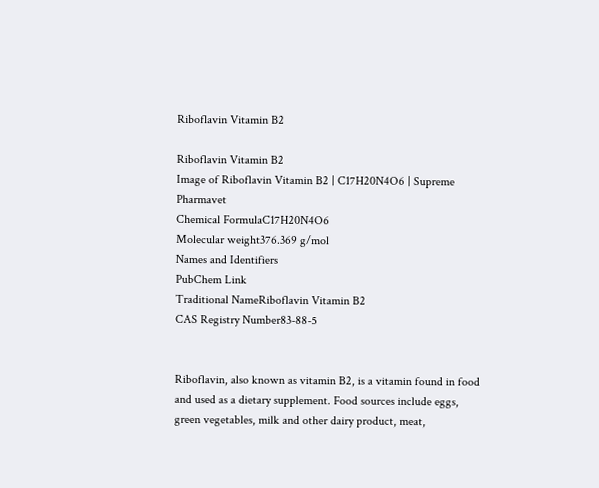Riboflavin Vitamin B2

Riboflavin Vitamin B2
Image of Riboflavin Vitamin B2 | C17H20N4O6 | Supreme Pharmavet
Chemical FormulaC17H20N4O6
Molecular weight376.369 g/mol
Names and Identifiers
PubChem Link
Traditional NameRiboflavin Vitamin B2
CAS Registry Number83-88-5


Riboflavin, also known as vitamin B2, is a vitamin found in food and used as a dietary supplement. Food sources include eggs, green vegetables, milk and other dairy product, meat,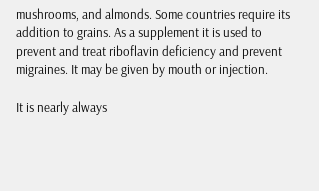mushrooms, and almonds. Some countries require its addition to grains. As a supplement it is used to prevent and treat riboflavin deficiency and prevent migraines. It may be given by mouth or injection.

It is nearly always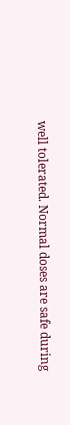well tolerated. Normal doses are safe during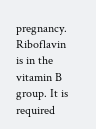pregnancy. Riboflavin is in the vitamin B group. It is required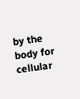by the body for cellular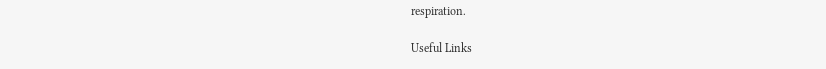respiration.

Useful Links